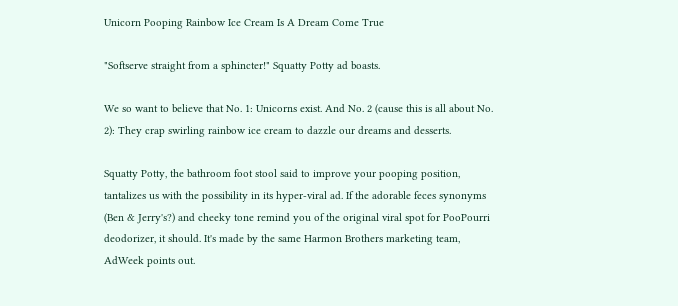Unicorn Pooping Rainbow Ice Cream Is A Dream Come True

"Softserve straight from a sphincter!" Squatty Potty ad boasts.

We so want to believe that No. 1: Unicorns exist. And No. 2 (cause this is all about No. 2): They crap swirling rainbow ice cream to dazzle our dreams and desserts.

Squatty Potty, the bathroom foot stool said to improve your pooping position, tantalizes us with the possibility in its hyper-viral ad. If the adorable feces synonyms (Ben & Jerry's?) and cheeky tone remind you of the original viral spot for PooPourri deodorizer, it should. It's made by the same Harmon Brothers marketing team, AdWeek points out.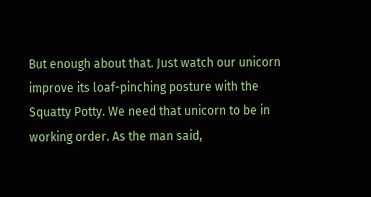But enough about that. Just watch our unicorn improve its loaf-pinching posture with the Squatty Potty. We need that unicorn to be in working order. As the man said,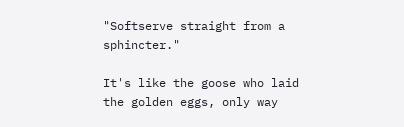"Softserve straight from a sphincter."

It's like the goose who laid the golden eggs, only way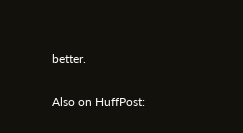better.

Also on HuffPost: